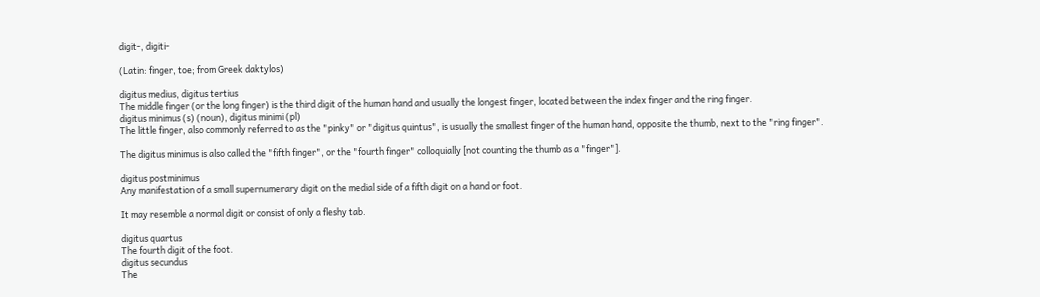digit-, digiti-

(Latin: finger, toe; from Greek daktylos)

digitus medius, digitus tertius
The middle finger (or the long finger) is the third digit of the human hand and usually the longest finger, located between the index finger and the ring finger.
digitus minimus (s) (noun), digitus minimi (pl)
The little finger, also commonly referred to as the "pinky" or "digitus quintus", is usually the smallest finger of the human hand, opposite the thumb, next to the "ring finger".

The digitus minimus is also called the "fifth finger", or the "fourth finger" colloquially [not counting the thumb as a "finger"].

digitus postminimus
Any manifestation of a small supernumerary digit on the medial side of a fifth digit on a hand or foot.

It may resemble a normal digit or consist of only a fleshy tab.

digitus quartus
The fourth digit of the foot.
digitus secundus
The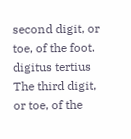second digit, or toe, of the foot.
digitus tertius
The third digit, or toe, of the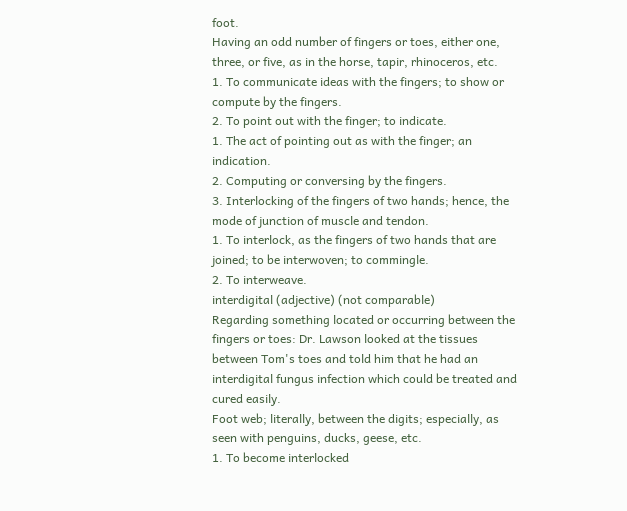foot.
Having an odd number of fingers or toes, either one, three, or five, as in the horse, tapir, rhinoceros, etc.
1. To communicate ideas with the fingers; to show or compute by the fingers.
2. To point out with the finger; to indicate.
1. The act of pointing out as with the finger; an indication.
2. Computing or conversing by the fingers.
3. Interlocking of the fingers of two hands; hence, the mode of junction of muscle and tendon.
1. To interlock, as the fingers of two hands that are joined; to be interwoven; to commingle.
2. To interweave.
interdigital (adjective) (not comparable)
Regarding something located or occurring between the fingers or toes: Dr. Lawson looked at the tissues between Tom's toes and told him that he had an interdigital fungus infection which could be treated and cured easily.
Foot web; literally, between the digits; especially, as seen with penguins, ducks, geese, etc.
1. To become interlocked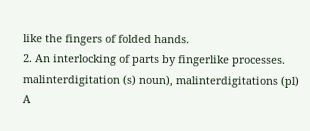like the fingers of folded hands.
2. An interlocking of parts by fingerlike processes.
malinterdigitation (s) noun), malinterdigitations (pl)
A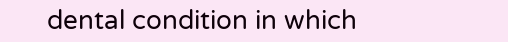dental condition in which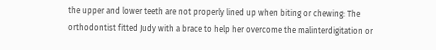the upper and lower teeth are not properly lined up when biting or chewing: The orthodontist fitted Judy with a brace to help her overcome the malinterdigitation or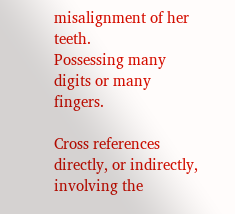misalignment of her teeth.
Possessing many digits or many fingers.

Cross references directly, or indirectly, involving the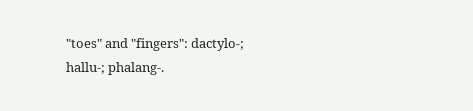"toes" and "fingers": dactylo-; hallu-; phalang-.